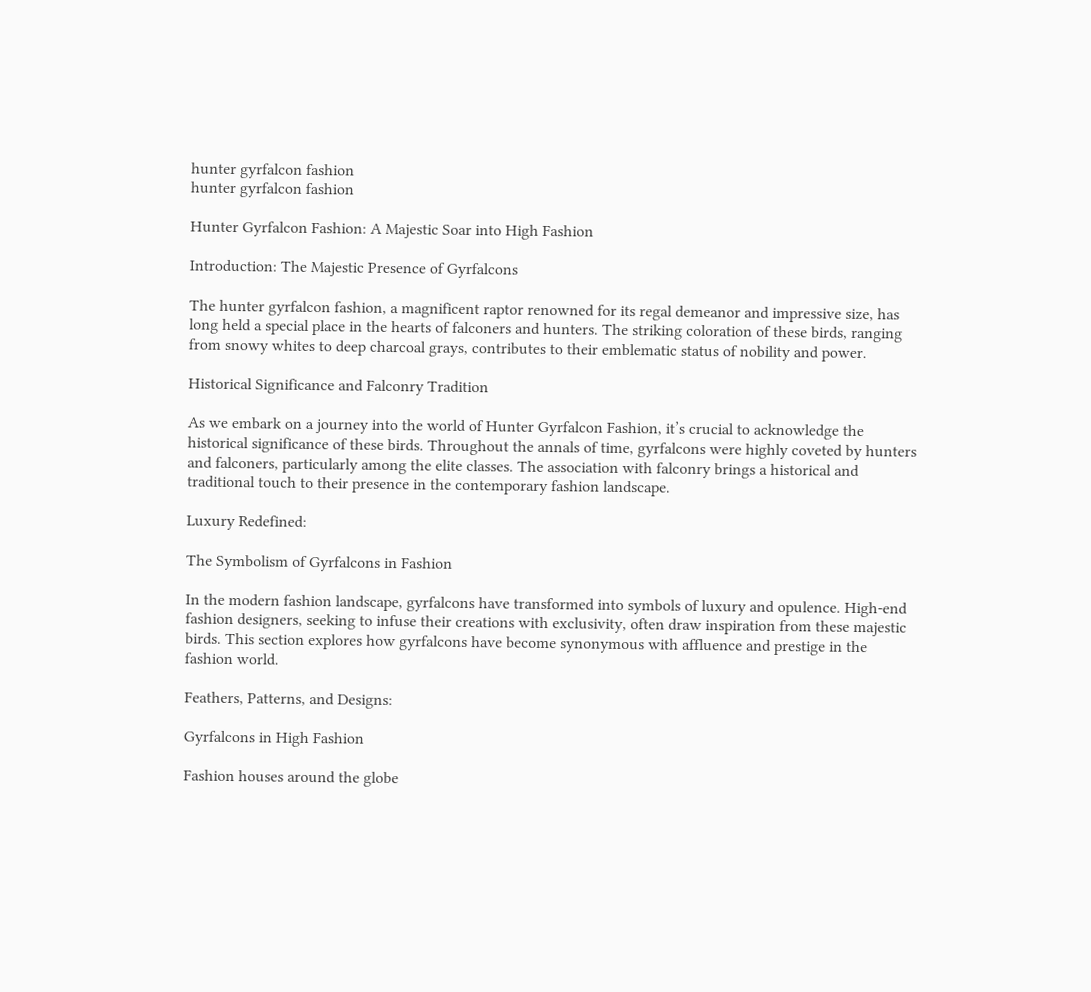hunter gyrfalcon fashion
hunter gyrfalcon fashion

Hunter Gyrfalcon Fashion: A Majestic Soar into High Fashion

Introduction: The Majestic Presence of Gyrfalcons

The hunter gyrfalcon fashion, a magnificent raptor renowned for its regal demeanor and impressive size, has long held a special place in the hearts of falconers and hunters. The striking coloration of these birds, ranging from snowy whites to deep charcoal grays, contributes to their emblematic status of nobility and power.

Historical Significance and Falconry Tradition

As we embark on a journey into the world of Hunter Gyrfalcon Fashion, it’s crucial to acknowledge the historical significance of these birds. Throughout the annals of time, gyrfalcons were highly coveted by hunters and falconers, particularly among the elite classes. The association with falconry brings a historical and traditional touch to their presence in the contemporary fashion landscape.

Luxury Redefined:

The Symbolism of Gyrfalcons in Fashion

In the modern fashion landscape, gyrfalcons have transformed into symbols of luxury and opulence. High-end fashion designers, seeking to infuse their creations with exclusivity, often draw inspiration from these majestic birds. This section explores how gyrfalcons have become synonymous with affluence and prestige in the fashion world.

Feathers, Patterns, and Designs:

Gyrfalcons in High Fashion

Fashion houses around the globe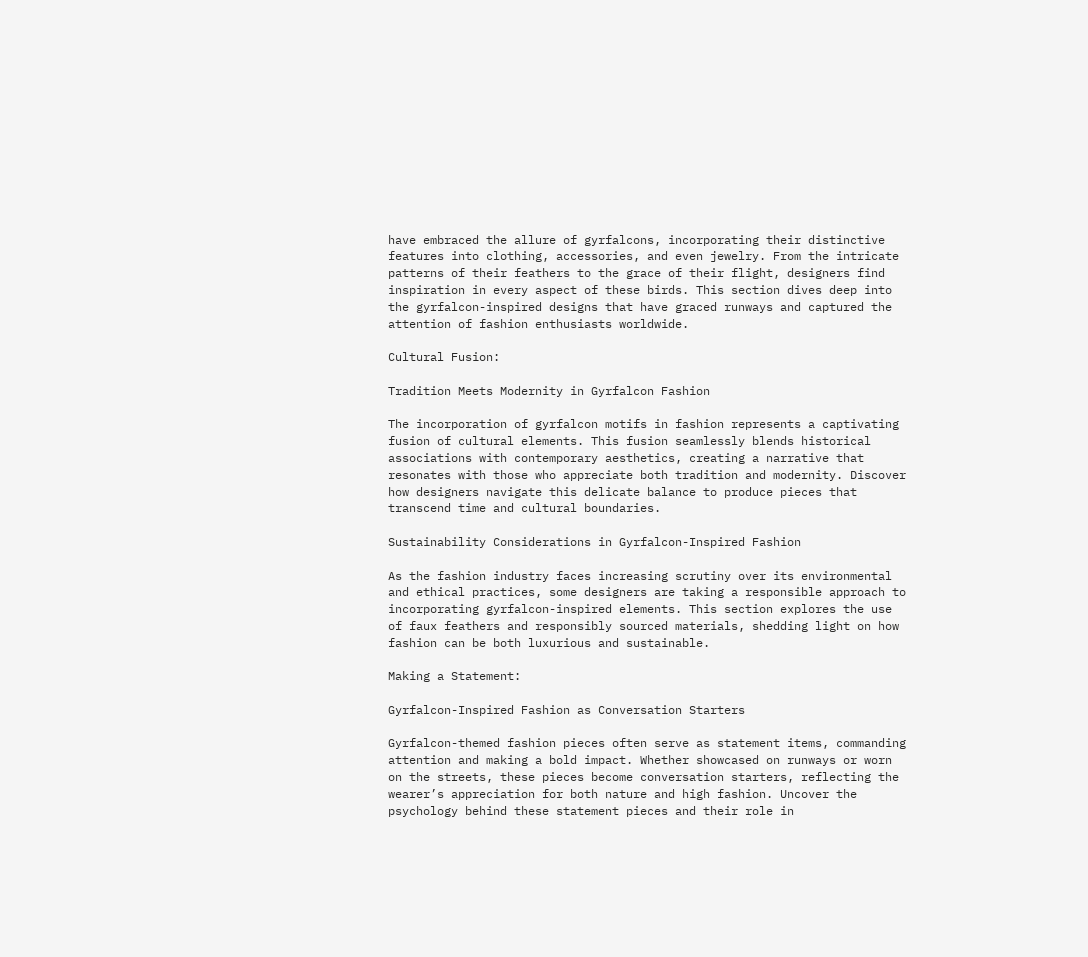have embraced the allure of gyrfalcons, incorporating their distinctive features into clothing, accessories, and even jewelry. From the intricate patterns of their feathers to the grace of their flight, designers find inspiration in every aspect of these birds. This section dives deep into the gyrfalcon-inspired designs that have graced runways and captured the attention of fashion enthusiasts worldwide.

Cultural Fusion:

Tradition Meets Modernity in Gyrfalcon Fashion

The incorporation of gyrfalcon motifs in fashion represents a captivating fusion of cultural elements. This fusion seamlessly blends historical associations with contemporary aesthetics, creating a narrative that resonates with those who appreciate both tradition and modernity. Discover how designers navigate this delicate balance to produce pieces that transcend time and cultural boundaries.

Sustainability Considerations in Gyrfalcon-Inspired Fashion

As the fashion industry faces increasing scrutiny over its environmental and ethical practices, some designers are taking a responsible approach to incorporating gyrfalcon-inspired elements. This section explores the use of faux feathers and responsibly sourced materials, shedding light on how fashion can be both luxurious and sustainable.

Making a Statement:

Gyrfalcon-Inspired Fashion as Conversation Starters

Gyrfalcon-themed fashion pieces often serve as statement items, commanding attention and making a bold impact. Whether showcased on runways or worn on the streets, these pieces become conversation starters, reflecting the wearer’s appreciation for both nature and high fashion. Uncover the psychology behind these statement pieces and their role in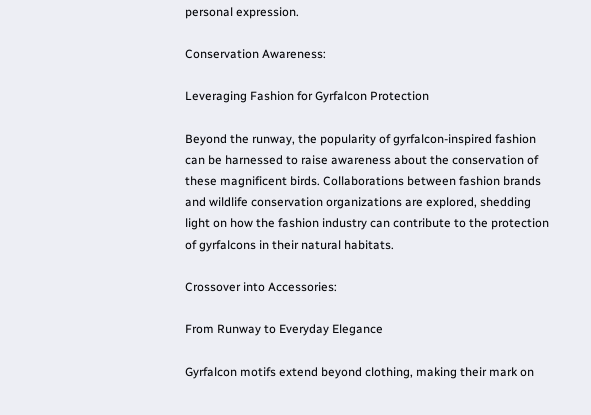personal expression.

Conservation Awareness:

Leveraging Fashion for Gyrfalcon Protection

Beyond the runway, the popularity of gyrfalcon-inspired fashion can be harnessed to raise awareness about the conservation of these magnificent birds. Collaborations between fashion brands and wildlife conservation organizations are explored, shedding light on how the fashion industry can contribute to the protection of gyrfalcons in their natural habitats.

Crossover into Accessories:

From Runway to Everyday Elegance

Gyrfalcon motifs extend beyond clothing, making their mark on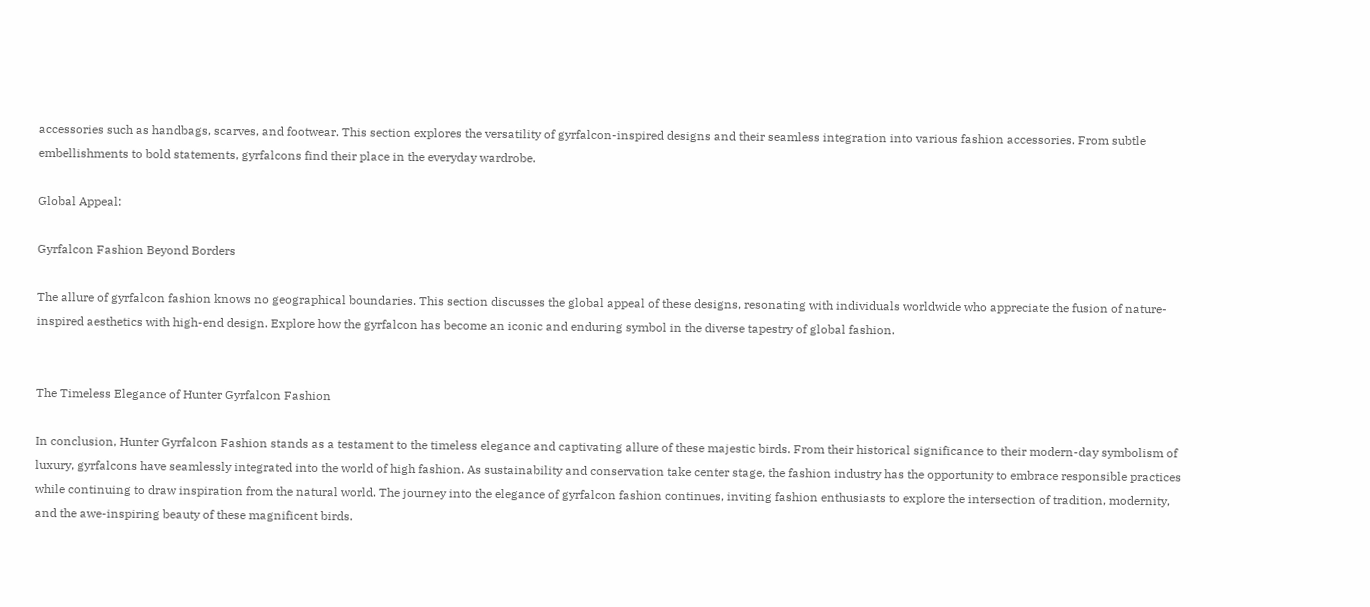accessories such as handbags, scarves, and footwear. This section explores the versatility of gyrfalcon-inspired designs and their seamless integration into various fashion accessories. From subtle embellishments to bold statements, gyrfalcons find their place in the everyday wardrobe.

Global Appeal:

Gyrfalcon Fashion Beyond Borders

The allure of gyrfalcon fashion knows no geographical boundaries. This section discusses the global appeal of these designs, resonating with individuals worldwide who appreciate the fusion of nature-inspired aesthetics with high-end design. Explore how the gyrfalcon has become an iconic and enduring symbol in the diverse tapestry of global fashion.


The Timeless Elegance of Hunter Gyrfalcon Fashion

In conclusion, Hunter Gyrfalcon Fashion stands as a testament to the timeless elegance and captivating allure of these majestic birds. From their historical significance to their modern-day symbolism of luxury, gyrfalcons have seamlessly integrated into the world of high fashion. As sustainability and conservation take center stage, the fashion industry has the opportunity to embrace responsible practices while continuing to draw inspiration from the natural world. The journey into the elegance of gyrfalcon fashion continues, inviting fashion enthusiasts to explore the intersection of tradition, modernity, and the awe-inspiring beauty of these magnificent birds.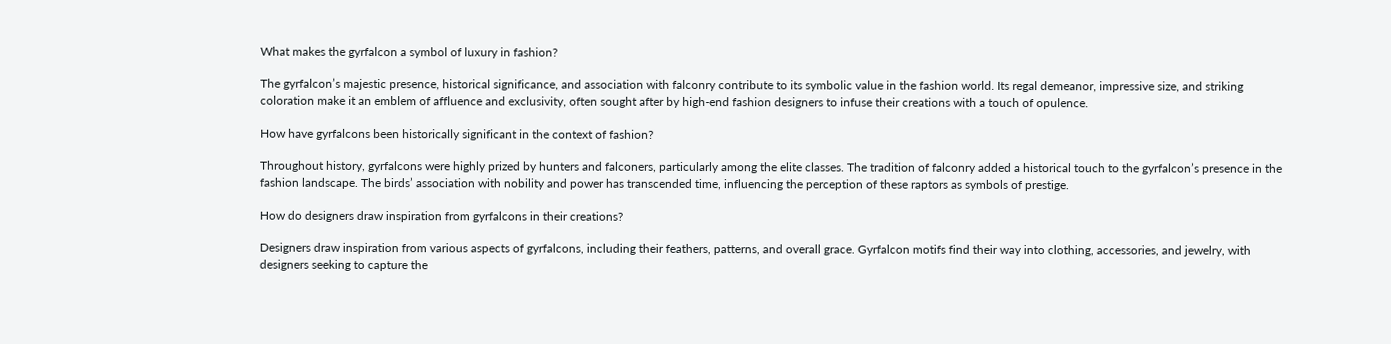What makes the gyrfalcon a symbol of luxury in fashion?

The gyrfalcon’s majestic presence, historical significance, and association with falconry contribute to its symbolic value in the fashion world. Its regal demeanor, impressive size, and striking coloration make it an emblem of affluence and exclusivity, often sought after by high-end fashion designers to infuse their creations with a touch of opulence.

How have gyrfalcons been historically significant in the context of fashion?

Throughout history, gyrfalcons were highly prized by hunters and falconers, particularly among the elite classes. The tradition of falconry added a historical touch to the gyrfalcon’s presence in the fashion landscape. The birds’ association with nobility and power has transcended time, influencing the perception of these raptors as symbols of prestige.

How do designers draw inspiration from gyrfalcons in their creations?

Designers draw inspiration from various aspects of gyrfalcons, including their feathers, patterns, and overall grace. Gyrfalcon motifs find their way into clothing, accessories, and jewelry, with designers seeking to capture the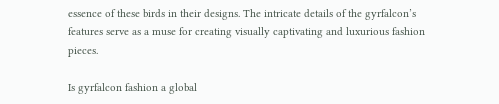essence of these birds in their designs. The intricate details of the gyrfalcon’s features serve as a muse for creating visually captivating and luxurious fashion pieces.

Is gyrfalcon fashion a global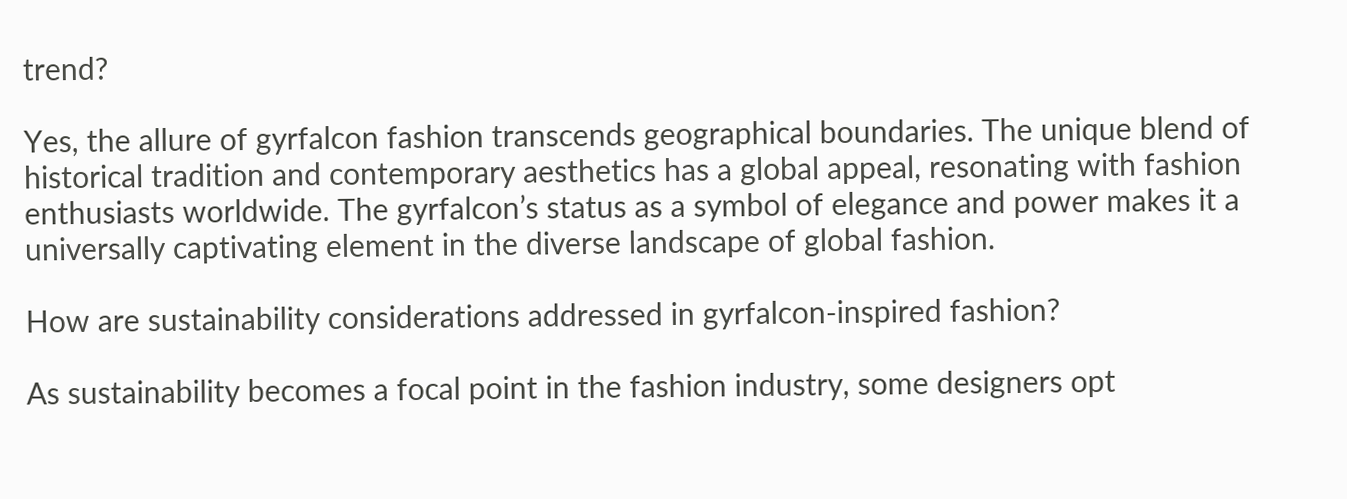trend?

Yes, the allure of gyrfalcon fashion transcends geographical boundaries. The unique blend of historical tradition and contemporary aesthetics has a global appeal, resonating with fashion enthusiasts worldwide. The gyrfalcon’s status as a symbol of elegance and power makes it a universally captivating element in the diverse landscape of global fashion.

How are sustainability considerations addressed in gyrfalcon-inspired fashion?

As sustainability becomes a focal point in the fashion industry, some designers opt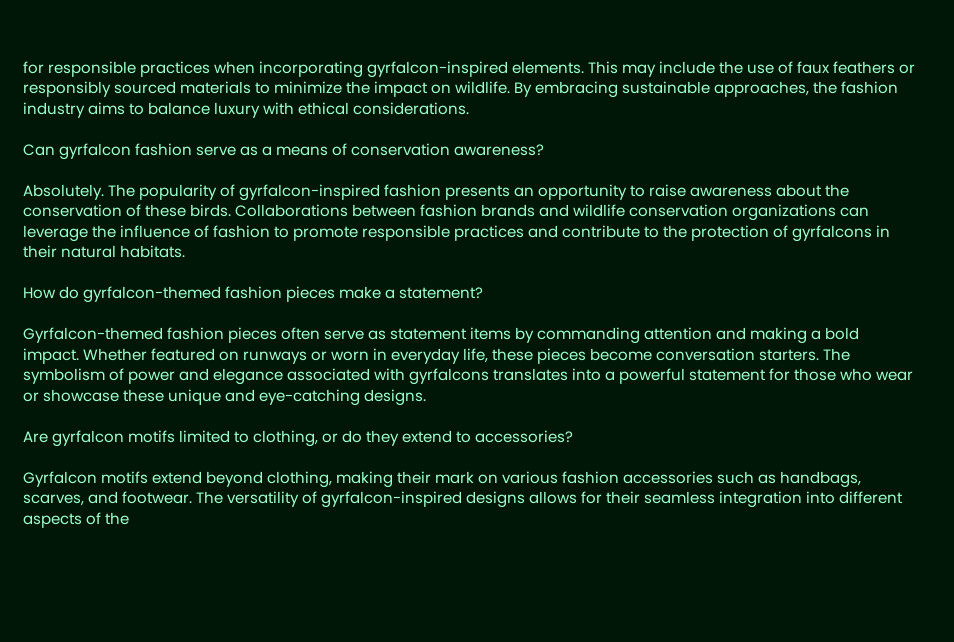for responsible practices when incorporating gyrfalcon-inspired elements. This may include the use of faux feathers or responsibly sourced materials to minimize the impact on wildlife. By embracing sustainable approaches, the fashion industry aims to balance luxury with ethical considerations.

Can gyrfalcon fashion serve as a means of conservation awareness?

Absolutely. The popularity of gyrfalcon-inspired fashion presents an opportunity to raise awareness about the conservation of these birds. Collaborations between fashion brands and wildlife conservation organizations can leverage the influence of fashion to promote responsible practices and contribute to the protection of gyrfalcons in their natural habitats.

How do gyrfalcon-themed fashion pieces make a statement?

Gyrfalcon-themed fashion pieces often serve as statement items by commanding attention and making a bold impact. Whether featured on runways or worn in everyday life, these pieces become conversation starters. The symbolism of power and elegance associated with gyrfalcons translates into a powerful statement for those who wear or showcase these unique and eye-catching designs.

Are gyrfalcon motifs limited to clothing, or do they extend to accessories?

Gyrfalcon motifs extend beyond clothing, making their mark on various fashion accessories such as handbags, scarves, and footwear. The versatility of gyrfalcon-inspired designs allows for their seamless integration into different aspects of the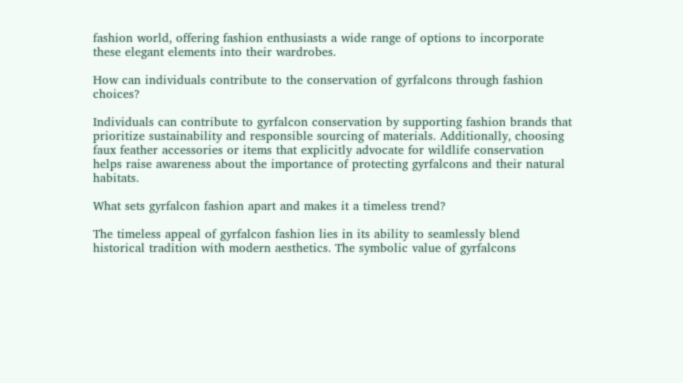fashion world, offering fashion enthusiasts a wide range of options to incorporate these elegant elements into their wardrobes.

How can individuals contribute to the conservation of gyrfalcons through fashion choices?

Individuals can contribute to gyrfalcon conservation by supporting fashion brands that prioritize sustainability and responsible sourcing of materials. Additionally, choosing faux feather accessories or items that explicitly advocate for wildlife conservation helps raise awareness about the importance of protecting gyrfalcons and their natural habitats.

What sets gyrfalcon fashion apart and makes it a timeless trend?

The timeless appeal of gyrfalcon fashion lies in its ability to seamlessly blend historical tradition with modern aesthetics. The symbolic value of gyrfalcons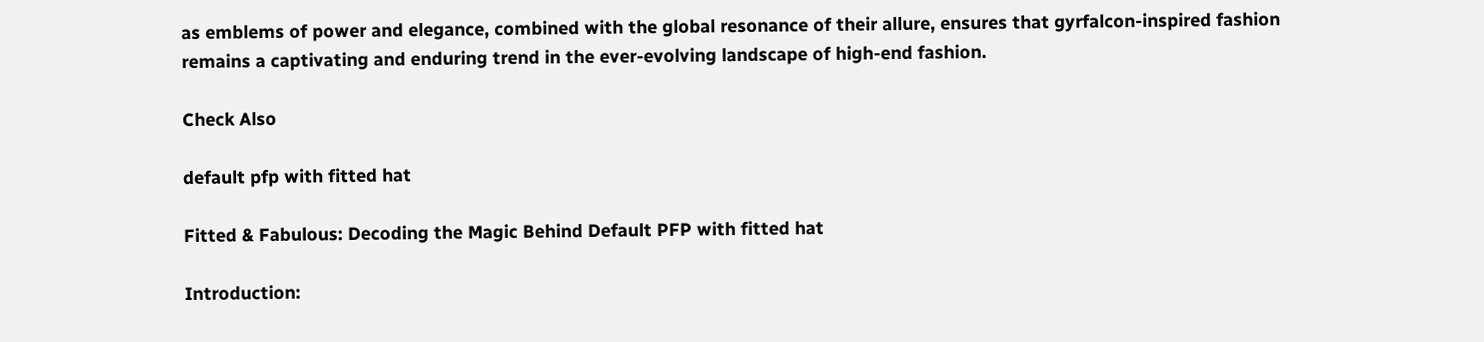as emblems of power and elegance, combined with the global resonance of their allure, ensures that gyrfalcon-inspired fashion remains a captivating and enduring trend in the ever-evolving landscape of high-end fashion.

Check Also

default pfp with fitted hat

Fitted & Fabulous: Decoding the Magic Behind Default PFP with fitted hat

Introduction: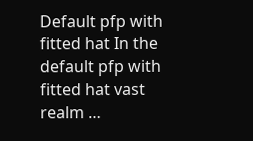Default pfp with fitted hat In the default pfp with fitted hat vast realm …